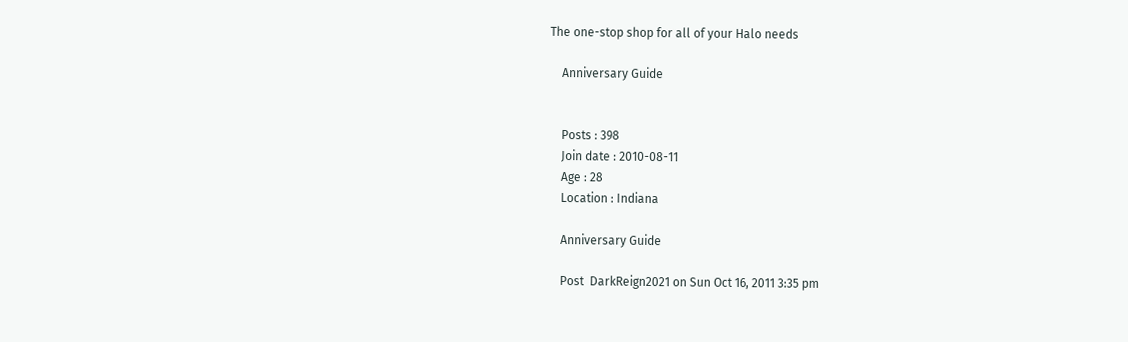The one-stop shop for all of your Halo needs

    Anniversary Guide


    Posts : 398
    Join date : 2010-08-11
    Age : 28
    Location : Indiana

    Anniversary Guide

    Post  DarkReign2021 on Sun Oct 16, 2011 3:35 pm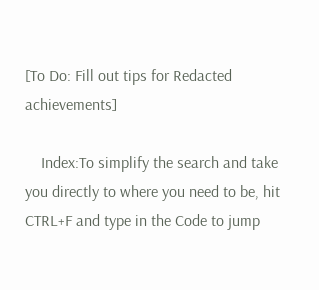[To Do: Fill out tips for Redacted achievements]

    Index:To simplify the search and take you directly to where you need to be, hit CTRL+F and type in the Code to jump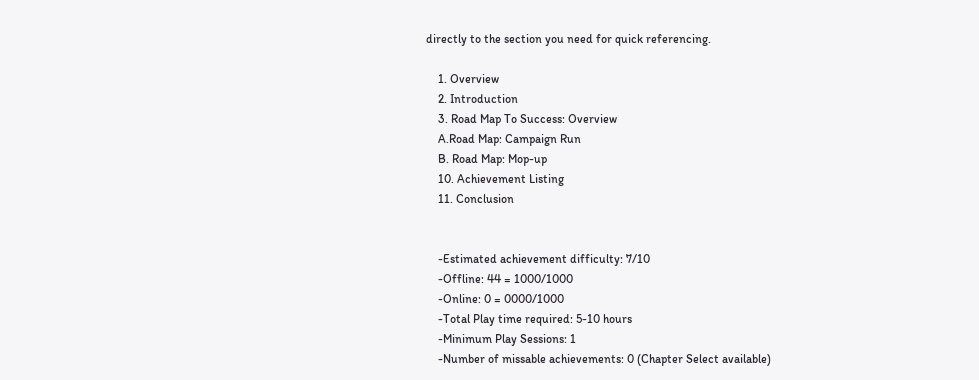directly to the section you need for quick referencing.

    1. Overview
    2. Introduction
    3. Road Map To Success: Overview
    A.Road Map: Campaign Run
    B. Road Map: Mop-up
    10. Achievement Listing
    11. Conclusion


    -Estimated achievement difficulty: 7/10
    -Offline: 44 = 1000/1000
    -Online: 0 = 0000/1000
    -Total Play time required: 5-10 hours
    -Minimum Play Sessions: 1
    -Number of missable achievements: 0 (Chapter Select available)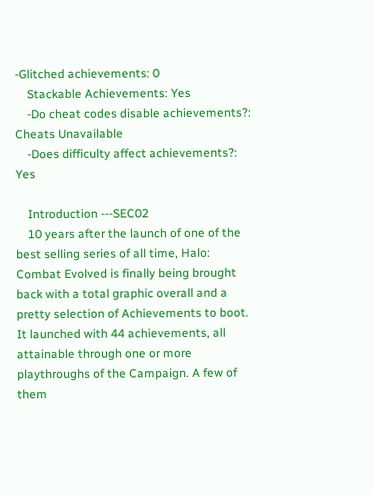-Glitched achievements: 0
    Stackable Achievements: Yes
    -Do cheat codes disable achievements?: Cheats Unavailable
    -Does difficulty affect achievements?: Yes

    Introduction ---SEC02
    10 years after the launch of one of the best selling series of all time, Halo: Combat Evolved is finally being brought back with a total graphic overall and a pretty selection of Achievements to boot. It launched with 44 achievements, all attainable through one or more playthroughs of the Campaign. A few of them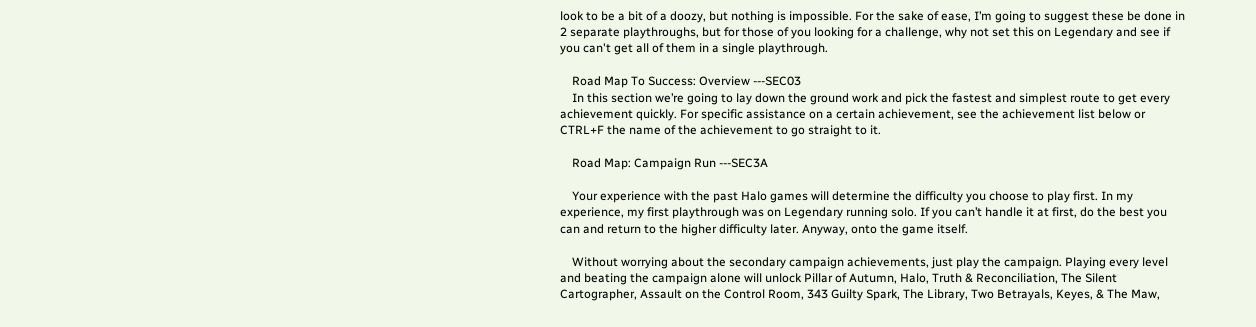look to be a bit of a doozy, but nothing is impossible. For the sake of ease, I’m going to suggest these be done in 2 separate playthroughs, but for those of you looking for a challenge, why not set this on Legendary and see if you can't get all of them in a single playthrough.

    Road Map To Success: Overview ---SEC03
    In this section we’re going to lay down the ground work and pick the fastest and simplest route to get every achievement quickly. For specific assistance on a certain achievement, see the achievement list below or CTRL+F the name of the achievement to go straight to it.

    Road Map: Campaign Run ---SEC3A

    Your experience with the past Halo games will determine the difficulty you choose to play first. In my experience, my first playthrough was on Legendary running solo. If you can’t handle it at first, do the best you can and return to the higher difficulty later. Anyway, onto the game itself.

    Without worrying about the secondary campaign achievements, just play the campaign. Playing every level and beating the campaign alone will unlock Pillar of Autumn, Halo, Truth & Reconciliation, The Silent Cartographer, Assault on the Control Room, 343 Guilty Spark, The Library, Two Betrayals, Keyes, & The Maw,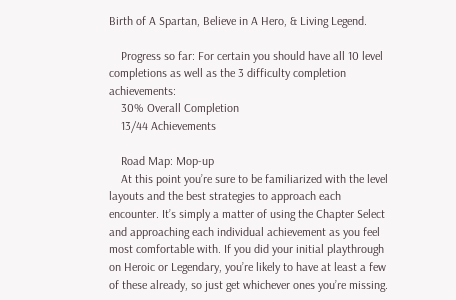Birth of A Spartan, Believe in A Hero, & Living Legend.

    Progress so far: For certain you should have all 10 level completions as well as the 3 difficulty completion achievements:
    30% Overall Completion
    13/44 Achievements

    Road Map: Mop-up
    At this point you’re sure to be familiarized with the level layouts and the best strategies to approach each encounter. It’s simply a matter of using the Chapter Select and approaching each individual achievement as you feel most comfortable with. If you did your initial playthrough on Heroic or Legendary, you’re likely to have at least a few of these already, so just get whichever ones you’re missing.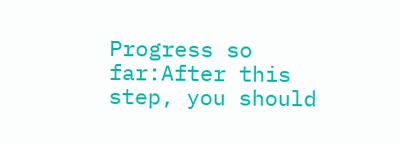Progress so far:After this step, you should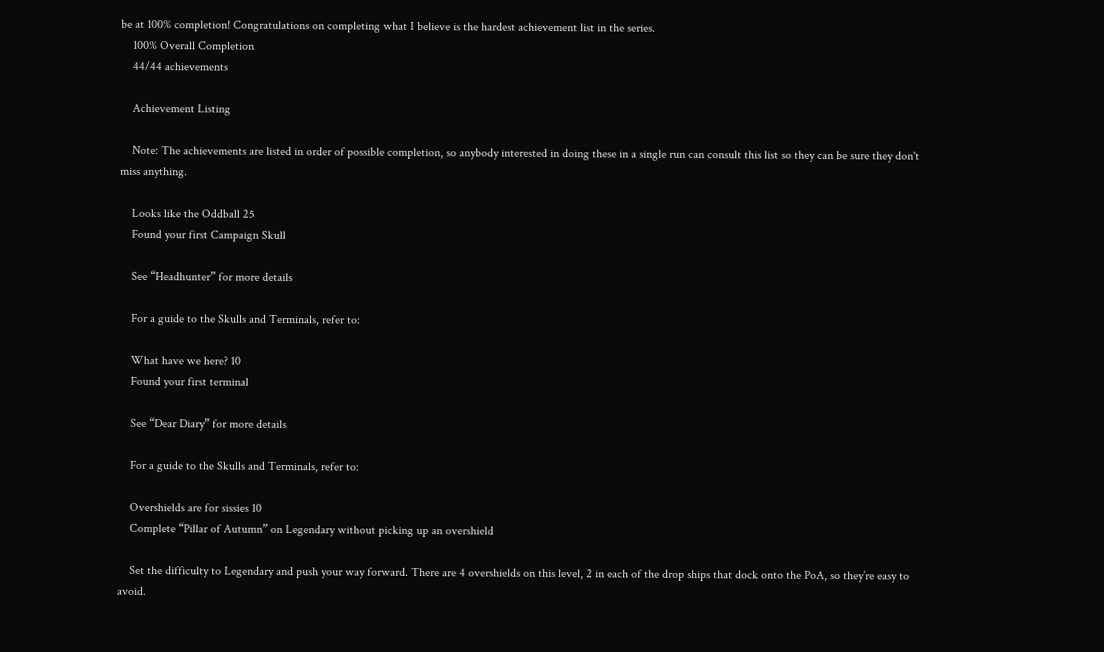be at 100% completion! Congratulations on completing what I believe is the hardest achievement list in the series.
    100% Overall Completion
    44/44 achievements

    Achievement Listing

    Note: The achievements are listed in order of possible completion, so anybody interested in doing these in a single run can consult this list so they can be sure they don't miss anything.

    Looks like the Oddball 25
    Found your first Campaign Skull

    See “Headhunter” for more details

    For a guide to the Skulls and Terminals, refer to:

    What have we here? 10
    Found your first terminal

    See “Dear Diary” for more details

    For a guide to the Skulls and Terminals, refer to:

    Overshields are for sissies 10
    Complete “Pillar of Autumn” on Legendary without picking up an overshield

    Set the difficulty to Legendary and push your way forward. There are 4 overshields on this level, 2 in each of the drop ships that dock onto the PoA, so they’re easy to avoid.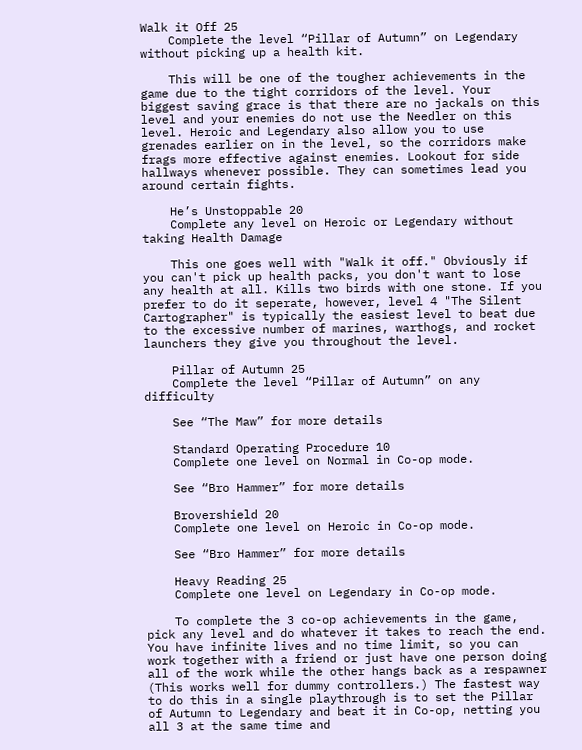Walk it Off 25
    Complete the level “Pillar of Autumn” on Legendary without picking up a health kit.

    This will be one of the tougher achievements in the game due to the tight corridors of the level. Your biggest saving grace is that there are no jackals on this level and your enemies do not use the Needler on this level. Heroic and Legendary also allow you to use grenades earlier on in the level, so the corridors make frags more effective against enemies. Lookout for side hallways whenever possible. They can sometimes lead you around certain fights.

    He’s Unstoppable 20
    Complete any level on Heroic or Legendary without taking Health Damage

    This one goes well with "Walk it off." Obviously if you can't pick up health packs, you don't want to lose any health at all. Kills two birds with one stone. If you prefer to do it seperate, however, level 4 "The Silent Cartographer" is typically the easiest level to beat due to the excessive number of marines, warthogs, and rocket launchers they give you throughout the level.

    Pillar of Autumn 25
    Complete the level “Pillar of Autumn” on any difficulty

    See “The Maw” for more details

    Standard Operating Procedure 10
    Complete one level on Normal in Co-op mode.

    See “Bro Hammer” for more details

    Brovershield 20
    Complete one level on Heroic in Co-op mode.

    See “Bro Hammer” for more details

    Heavy Reading 25
    Complete one level on Legendary in Co-op mode.

    To complete the 3 co-op achievements in the game, pick any level and do whatever it takes to reach the end. You have infinite lives and no time limit, so you can work together with a friend or just have one person doing all of the work while the other hangs back as a respawner (This works well for dummy controllers.) The fastest way to do this in a single playthrough is to set the Pillar of Autumn to Legendary and beat it in Co-op, netting you all 3 at the same time and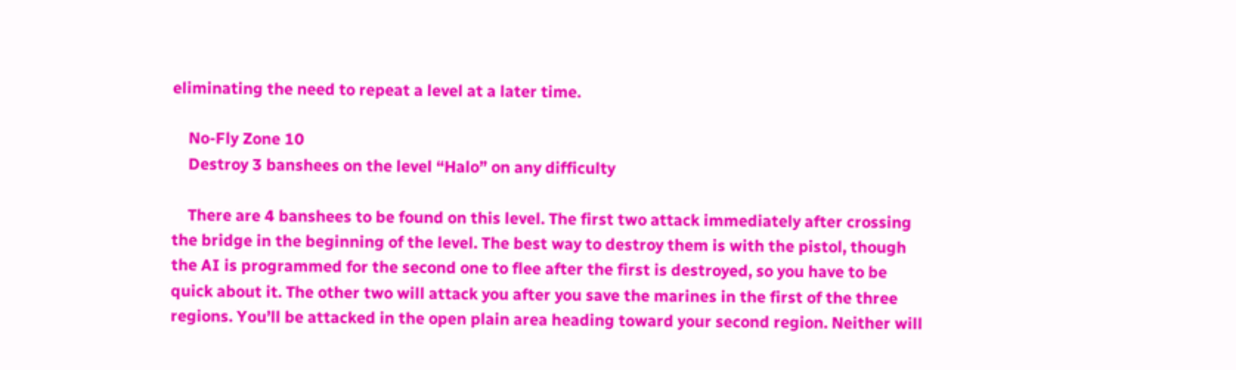eliminating the need to repeat a level at a later time.

    No-Fly Zone 10
    Destroy 3 banshees on the level “Halo” on any difficulty

    There are 4 banshees to be found on this level. The first two attack immediately after crossing the bridge in the beginning of the level. The best way to destroy them is with the pistol, though the AI is programmed for the second one to flee after the first is destroyed, so you have to be quick about it. The other two will attack you after you save the marines in the first of the three regions. You’ll be attacked in the open plain area heading toward your second region. Neither will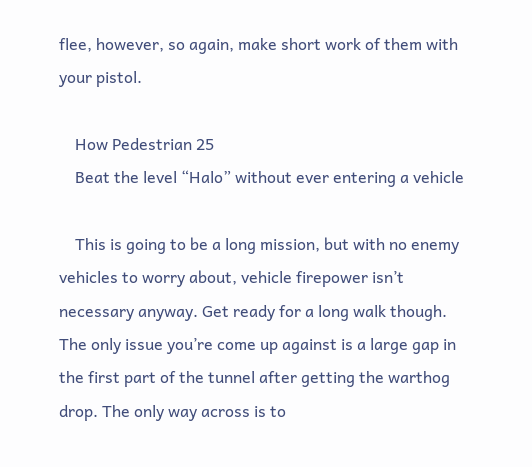flee, however, so again, make short work of them with your pistol.

    How Pedestrian 25
    Beat the level “Halo” without ever entering a vehicle

    This is going to be a long mission, but with no enemy vehicles to worry about, vehicle firepower isn’t necessary anyway. Get ready for a long walk though. The only issue you’re come up against is a large gap in the first part of the tunnel after getting the warthog drop. The only way across is to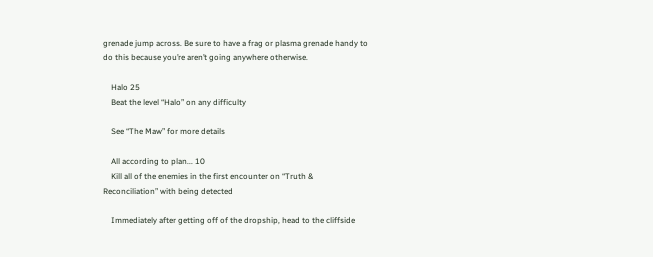grenade jump across. Be sure to have a frag or plasma grenade handy to do this because you’re aren’t going anywhere otherwise.

    Halo 25
    Beat the level “Halo” on any difficulty

    See “The Maw” for more details

    All according to plan... 10
    Kill all of the enemies in the first encounter on “Truth & Reconciliation” with being detected

    Immediately after getting off of the dropship, head to the cliffside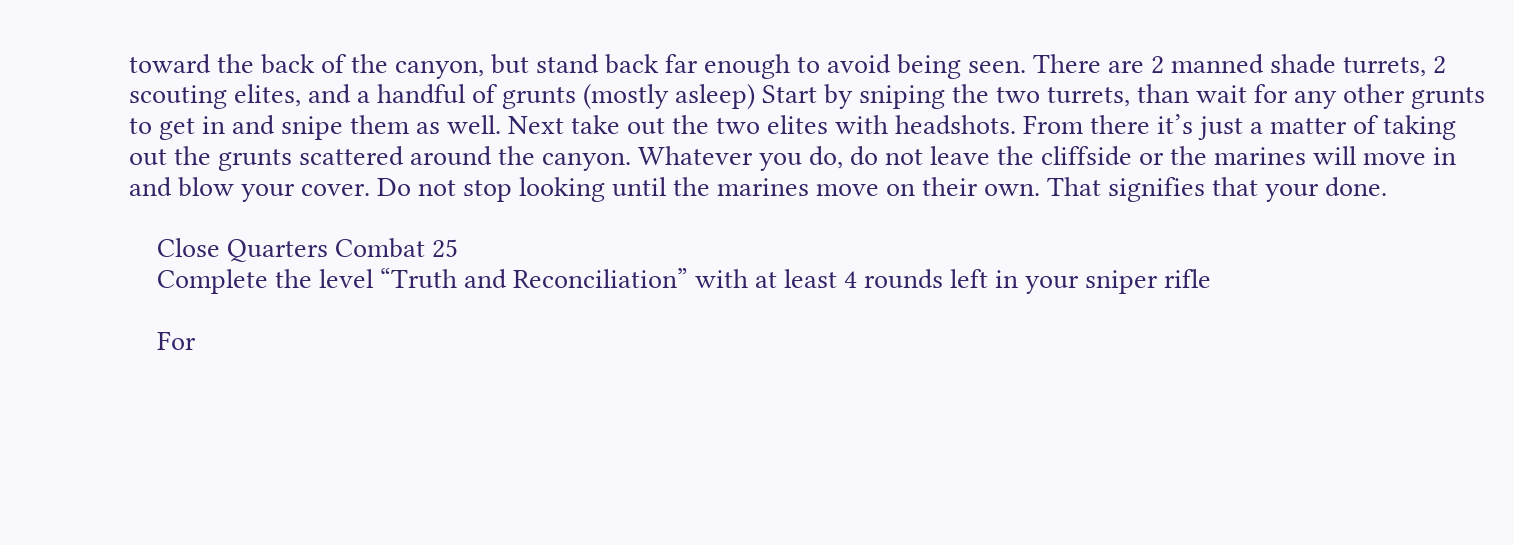toward the back of the canyon, but stand back far enough to avoid being seen. There are 2 manned shade turrets, 2 scouting elites, and a handful of grunts (mostly asleep) Start by sniping the two turrets, than wait for any other grunts to get in and snipe them as well. Next take out the two elites with headshots. From there it’s just a matter of taking out the grunts scattered around the canyon. Whatever you do, do not leave the cliffside or the marines will move in and blow your cover. Do not stop looking until the marines move on their own. That signifies that your done.

    Close Quarters Combat 25
    Complete the level “Truth and Reconciliation” with at least 4 rounds left in your sniper rifle

    For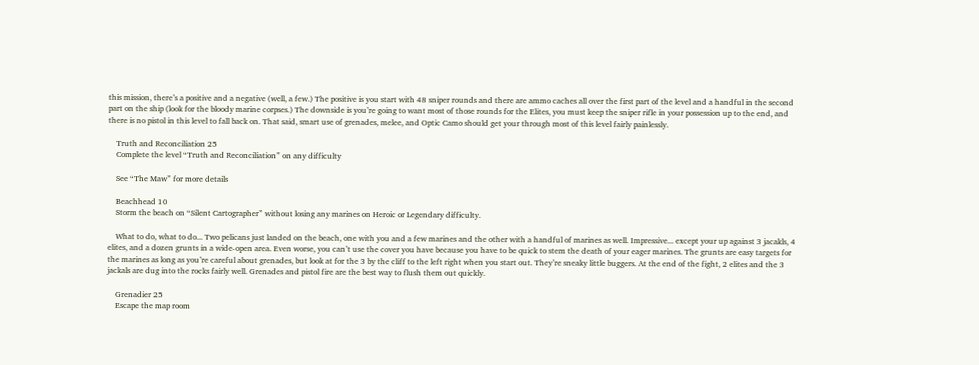this mission, there’s a positive and a negative (well, a few.) The positive is you start with 48 sniper rounds and there are ammo caches all over the first part of the level and a handful in the second part on the ship (look for the bloody marine corpses.) The downside is you’re going to want most of those rounds for the Elites, you must keep the sniper rifle in your possession up to the end, and there is no pistol in this level to fall back on. That said, smart use of grenades, melee, and Optic Camo should get your through most of this level fairly painlessly.

    Truth and Reconciliation 25
    Complete the level “Truth and Reconciliation” on any difficulty

    See “The Maw” for more details

    Beachhead 10
    Storm the beach on “Silent Cartographer” without losing any marines on Heroic or Legendary difficulty.

    What to do, what to do... Two pelicans just landed on the beach, one with you and a few marines and the other with a handful of marines as well. Impressive... except your up against 3 jacakls, 4 elites, and a dozen grunts in a wide-open area. Even worse, you can’t use the cover you have because you have to be quick to stem the death of your eager marines. The grunts are easy targets for the marines as long as you’re careful about grenades, but look at for the 3 by the cliff to the left right when you start out. They’re sneaky little buggers. At the end of the fight, 2 elites and the 3 jackals are dug into the rocks fairly well. Grenades and pistol fire are the best way to flush them out quickly.

    Grenadier 25
    Escape the map room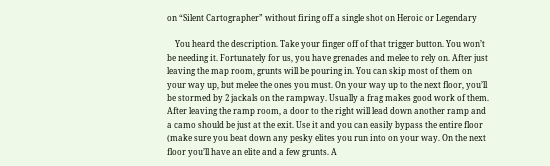on “Silent Cartographer” without firing off a single shot on Heroic or Legendary

    You heard the description. Take your finger off of that trigger button. You won’t be needing it. Fortunately for us, you have grenades and melee to rely on. After just leaving the map room, grunts will be pouring in. You can skip most of them on your way up, but melee the ones you must. On your way up to the next floor, you’ll be stormed by 2 jackals on the rampway. Usually a frag makes good work of them. After leaving the ramp room, a door to the right will lead down another ramp and a camo should be just at the exit. Use it and you can easily bypass the entire floor (make sure you beat down any pesky elites you run into on your way. On the next floor you’ll have an elite and a few grunts. A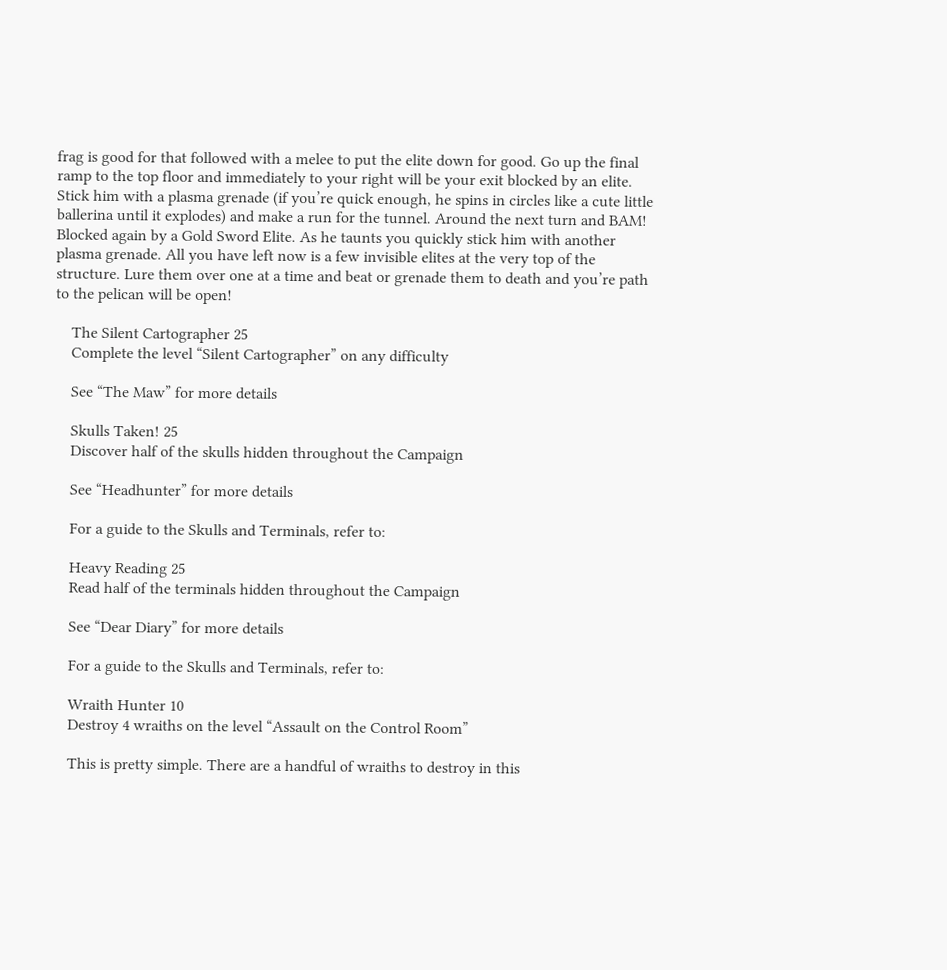frag is good for that followed with a melee to put the elite down for good. Go up the final ramp to the top floor and immediately to your right will be your exit blocked by an elite. Stick him with a plasma grenade (if you’re quick enough, he spins in circles like a cute little ballerina until it explodes) and make a run for the tunnel. Around the next turn and BAM! Blocked again by a Gold Sword Elite. As he taunts you quickly stick him with another plasma grenade. All you have left now is a few invisible elites at the very top of the structure. Lure them over one at a time and beat or grenade them to death and you’re path to the pelican will be open!

    The Silent Cartographer 25
    Complete the level “Silent Cartographer” on any difficulty

    See “The Maw” for more details

    Skulls Taken! 25
    Discover half of the skulls hidden throughout the Campaign

    See “Headhunter” for more details

    For a guide to the Skulls and Terminals, refer to:

    Heavy Reading 25
    Read half of the terminals hidden throughout the Campaign

    See “Dear Diary” for more details

    For a guide to the Skulls and Terminals, refer to:

    Wraith Hunter 10
    Destroy 4 wraiths on the level “Assault on the Control Room”

    This is pretty simple. There are a handful of wraiths to destroy in this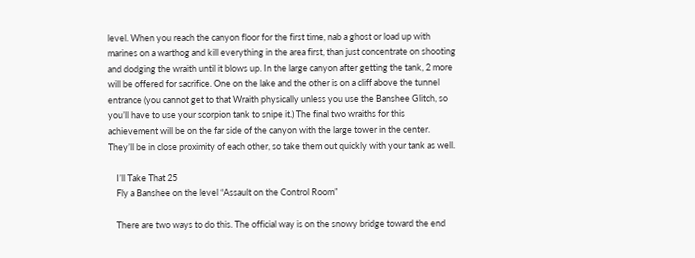level. When you reach the canyon floor for the first time, nab a ghost or load up with marines on a warthog and kill everything in the area first, than just concentrate on shooting and dodging the wraith until it blows up. In the large canyon after getting the tank, 2 more will be offered for sacrifice. One on the lake and the other is on a cliff above the tunnel entrance (you cannot get to that Wraith physically unless you use the Banshee Glitch, so you’ll have to use your scorpion tank to snipe it.) The final two wraiths for this achievement will be on the far side of the canyon with the large tower in the center. They’ll be in close proximity of each other, so take them out quickly with your tank as well.

    I’ll Take That 25
    Fly a Banshee on the level “Assault on the Control Room”

    There are two ways to do this. The official way is on the snowy bridge toward the end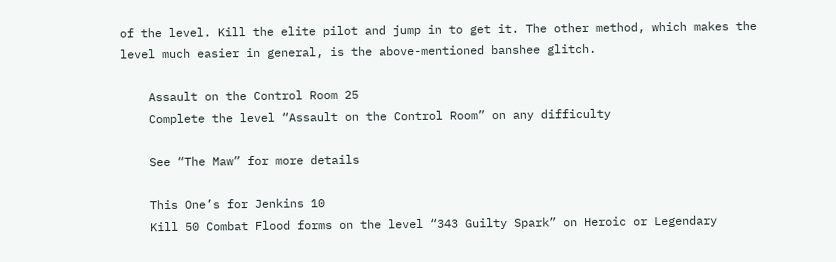of the level. Kill the elite pilot and jump in to get it. The other method, which makes the level much easier in general, is the above-mentioned banshee glitch.

    Assault on the Control Room 25
    Complete the level “Assault on the Control Room” on any difficulty

    See “The Maw” for more details

    This One’s for Jenkins 10
    Kill 50 Combat Flood forms on the level “343 Guilty Spark” on Heroic or Legendary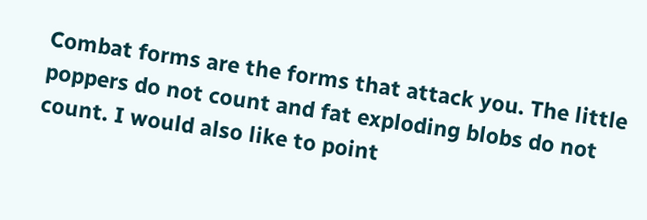Combat forms are the forms that attack you. The little poppers do not count and fat exploding blobs do not count. I would also like to point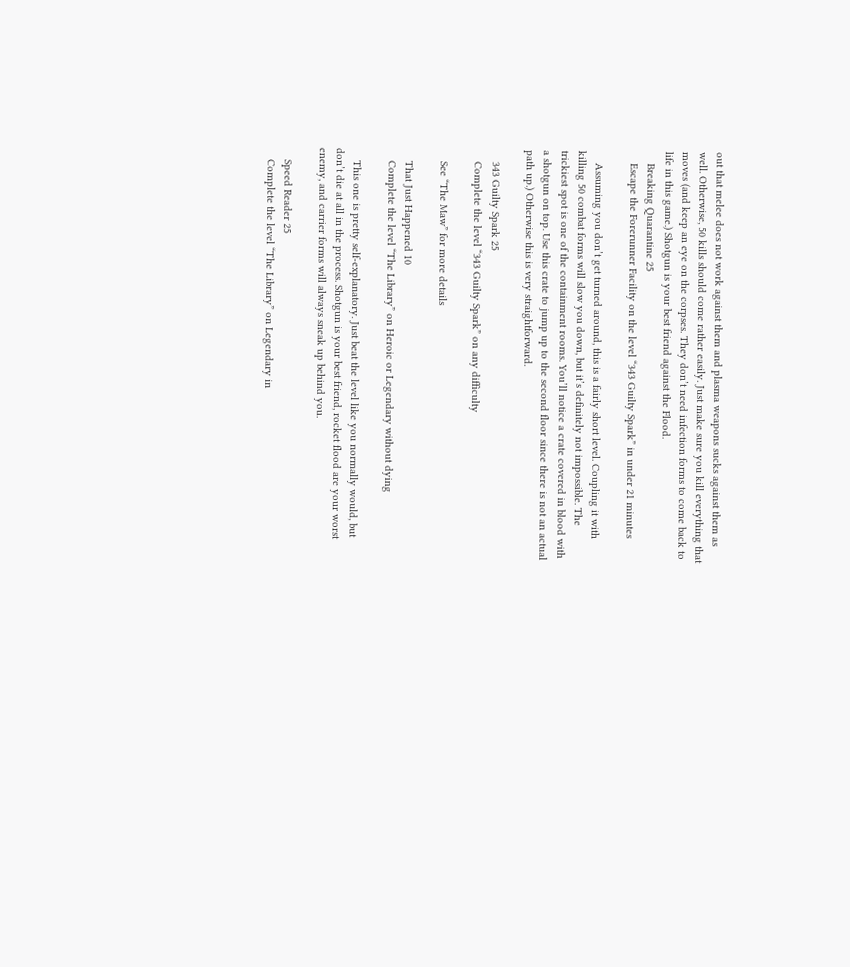out that melee does not work against them and plasma weapons sucks against them as well. Otherwise, 50 kills should come rather easily. Just make sure you kill everything that moves (and keep an eye on the corpses. They don’t need infection forms to come back to life in this game.) Shotgun is your best friend against the Flood.
    Breaking Quarantine 25
    Escape the Forerunner Facility on the level “343 Guilty Spark” in under 21 minutes

    Assuming you don’t get turned around, this is a fairly short level. Coupling it with killing 50 combat forms will slow you down, but it’s definitely not impossible. The trickiest spot is one of the containment rooms. You’ll notice a crate covered in blood with a shotgun on top. Use this crate to jump up to the second floor since there is not an actual path up.) Otherwise this is very straightforward.

    343 Guilty Spark 25
    Complete the level “343 Guilty Spark” on any difficulty

    See “The Maw” for more details

    That Just Happened 10
    Complete the level “The Library” on Heroic or Legendary without dying

    This one is pretty self-explanatory. Just beat the level like you normally would, but don’t die at all in the process. Shotgun is your best friend, rocket flood are your worst enemy, and carrier forms will always sneak up behind you.

    Speed Reader 25
    Complete the level “The Library” on Legendary in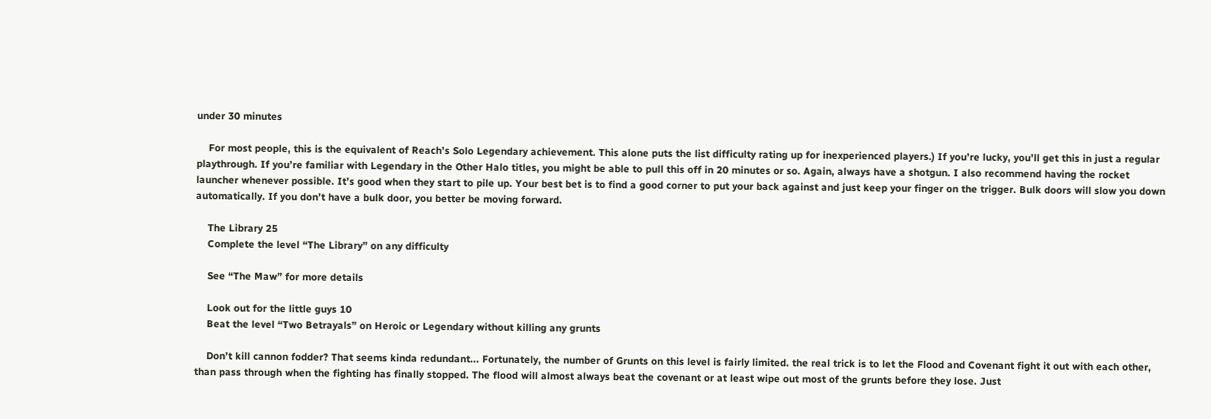under 30 minutes

    For most people, this is the equivalent of Reach’s Solo Legendary achievement. This alone puts the list difficulty rating up for inexperienced players.) If you’re lucky, you’ll get this in just a regular playthrough. If you’re familiar with Legendary in the Other Halo titles, you might be able to pull this off in 20 minutes or so. Again, always have a shotgun. I also recommend having the rocket launcher whenever possible. It’s good when they start to pile up. Your best bet is to find a good corner to put your back against and just keep your finger on the trigger. Bulk doors will slow you down automatically. If you don’t have a bulk door, you better be moving forward.

    The Library 25
    Complete the level “The Library” on any difficulty

    See “The Maw” for more details

    Look out for the little guys 10
    Beat the level “Two Betrayals” on Heroic or Legendary without killing any grunts

    Don’t kill cannon fodder? That seems kinda redundant... Fortunately, the number of Grunts on this level is fairly limited. the real trick is to let the Flood and Covenant fight it out with each other, than pass through when the fighting has finally stopped. The flood will almost always beat the covenant or at least wipe out most of the grunts before they lose. Just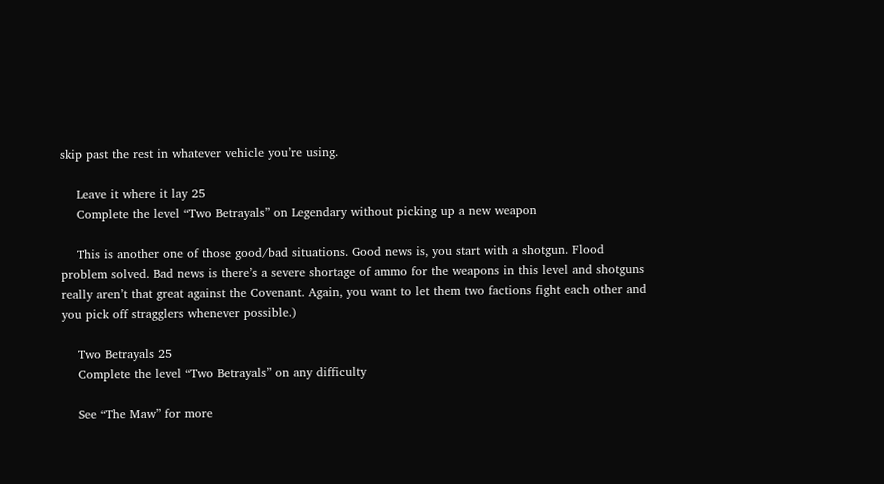skip past the rest in whatever vehicle you’re using.

    Leave it where it lay 25
    Complete the level “Two Betrayals” on Legendary without picking up a new weapon

    This is another one of those good/bad situations. Good news is, you start with a shotgun. Flood problem solved. Bad news is there’s a severe shortage of ammo for the weapons in this level and shotguns really aren’t that great against the Covenant. Again, you want to let them two factions fight each other and you pick off stragglers whenever possible.)

    Two Betrayals 25
    Complete the level “Two Betrayals” on any difficulty

    See “The Maw” for more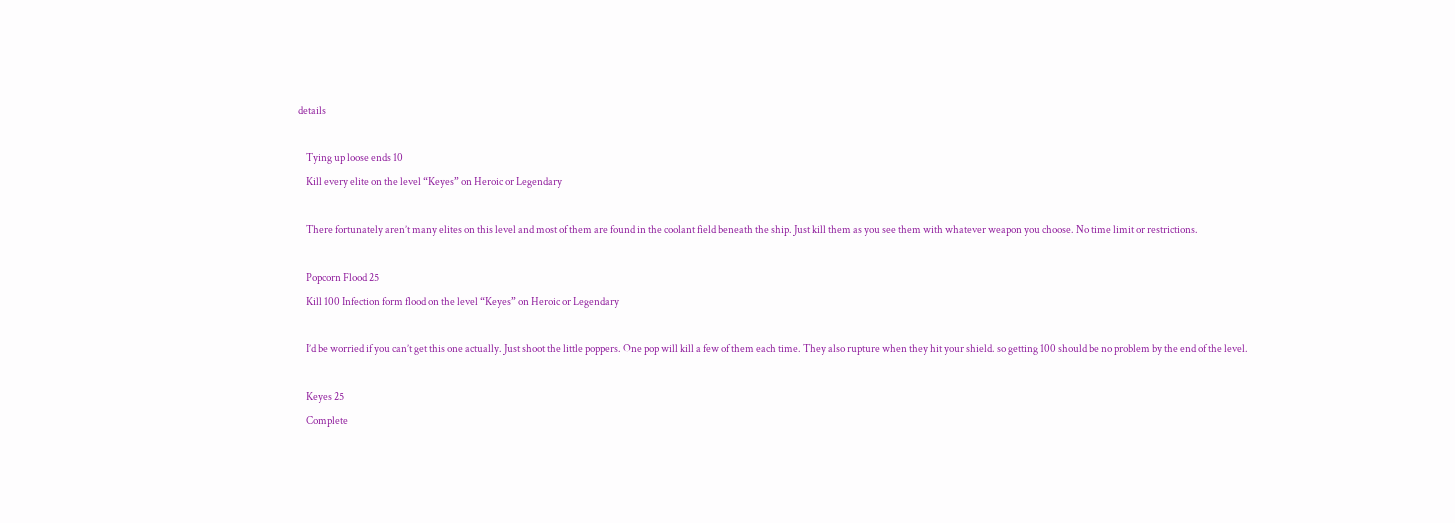details

    Tying up loose ends 10
    Kill every elite on the level “Keyes” on Heroic or Legendary

    There fortunately aren’t many elites on this level and most of them are found in the coolant field beneath the ship. Just kill them as you see them with whatever weapon you choose. No time limit or restrictions.

    Popcorn Flood 25
    Kill 100 Infection form flood on the level “Keyes” on Heroic or Legendary

    I’d be worried if you can’t get this one actually. Just shoot the little poppers. One pop will kill a few of them each time. They also rupture when they hit your shield. so getting 100 should be no problem by the end of the level.

    Keyes 25
    Complete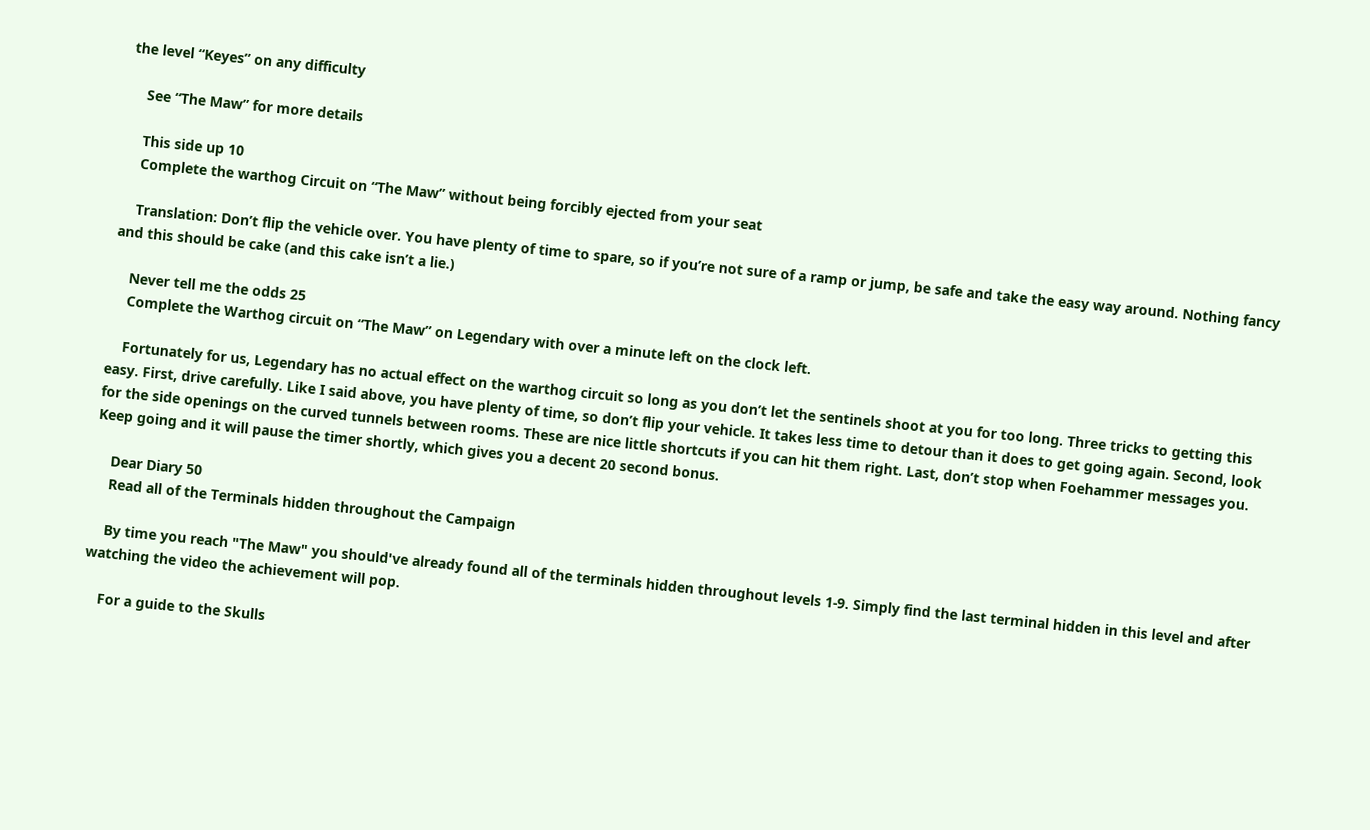the level “Keyes” on any difficulty

    See “The Maw” for more details

    This side up 10
    Complete the warthog Circuit on “The Maw” without being forcibly ejected from your seat

    Translation: Don’t flip the vehicle over. You have plenty of time to spare, so if you’re not sure of a ramp or jump, be safe and take the easy way around. Nothing fancy and this should be cake (and this cake isn’t a lie.)

    Never tell me the odds 25
    Complete the Warthog circuit on “The Maw” on Legendary with over a minute left on the clock left.

    Fortunately for us, Legendary has no actual effect on the warthog circuit so long as you don’t let the sentinels shoot at you for too long. Three tricks to getting this easy. First, drive carefully. Like I said above, you have plenty of time, so don’t flip your vehicle. It takes less time to detour than it does to get going again. Second, look for the side openings on the curved tunnels between rooms. These are nice little shortcuts if you can hit them right. Last, don’t stop when Foehammer messages you. Keep going and it will pause the timer shortly, which gives you a decent 20 second bonus.

    Dear Diary 50
    Read all of the Terminals hidden throughout the Campaign

    By time you reach "The Maw" you should've already found all of the terminals hidden throughout levels 1-9. Simply find the last terminal hidden in this level and after watching the video the achievement will pop.

    For a guide to the Skulls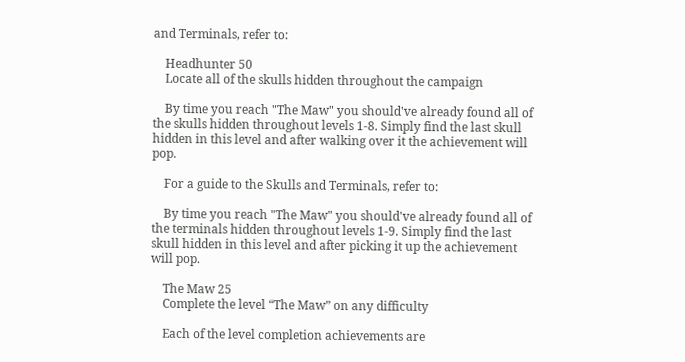and Terminals, refer to:

    Headhunter 50
    Locate all of the skulls hidden throughout the campaign

    By time you reach "The Maw" you should've already found all of the skulls hidden throughout levels 1-8. Simply find the last skull hidden in this level and after walking over it the achievement will pop.

    For a guide to the Skulls and Terminals, refer to:

    By time you reach "The Maw" you should've already found all of the terminals hidden throughout levels 1-9. Simply find the last skull hidden in this level and after picking it up the achievement will pop.

    The Maw 25
    Complete the level “The Maw” on any difficulty

    Each of the level completion achievements are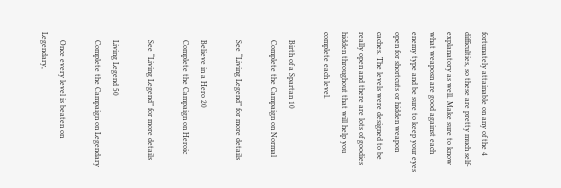fortunately attainable on any of the 4 difficulties, so these are pretty much self-explanatory as well. Make sure to know what weaposn are good against each enemy type and be sure to keep your eyes open for shortcuts or hidden weapon caches. The levels were designed to be really open and there are lots of goodies hidden throughout that will help you complete each level.

    Birth of a Spartan 10
    Complete the Campaign on Normal

    See “Living Legend” for more details

    Believe in a Hero 20
    Complete the Campaign on Heroic

    See “Living Legend” for more details

    Living Legend 50
    Complete the Campaign on Legendary

    Once every level is beaten on Legendary,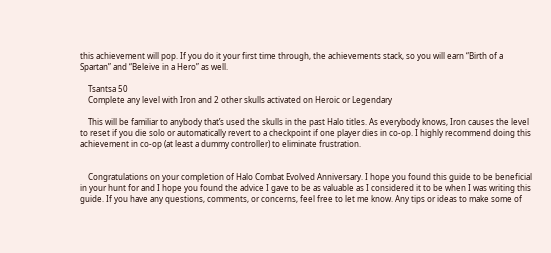this achievement will pop. If you do it your first time through, the achievements stack, so you will earn “Birth of a Spartan” and “Beleive in a Hero” as well.

    Tsantsa 50
    Complete any level with Iron and 2 other skulls activated on Heroic or Legendary

    This will be familiar to anybody that’s used the skulls in the past Halo titles. As everybody knows, Iron causes the level to reset if you die solo or automatically revert to a checkpoint if one player dies in co-op. I highly recommend doing this achievement in co-op (at least a dummy controller) to eliminate frustration.


    Congratulations on your completion of Halo Combat Evolved Anniversary. I hope you found this guide to be beneficial in your hunt for and I hope you found the advice I gave to be as valuable as I considered it to be when I was writing this guide. If you have any questions, comments, or concerns, feel free to let me know. Any tips or ideas to make some of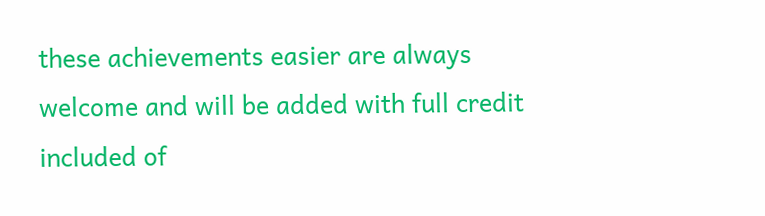these achievements easier are always welcome and will be added with full credit included of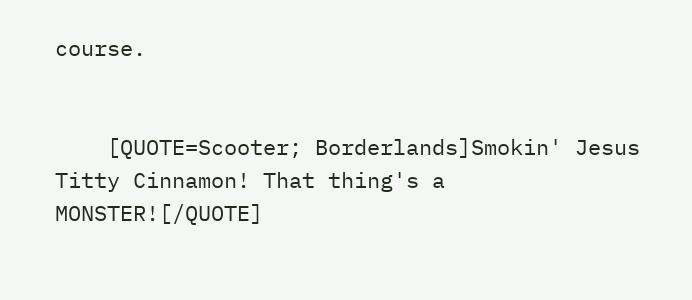course.


    [QUOTE=Scooter; Borderlands]Smokin' Jesus Titty Cinnamon! That thing's a MONSTER![/QUOTE]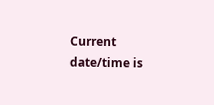Current date/time is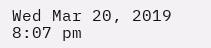Wed Mar 20, 2019 8:07 pm